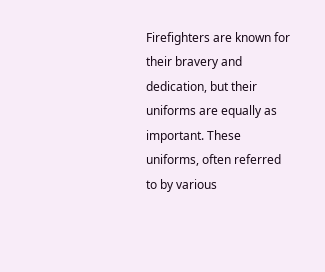Firefighters are known for their bravery and dedication, but their uniforms are equally as important. These uniforms, often referred to by various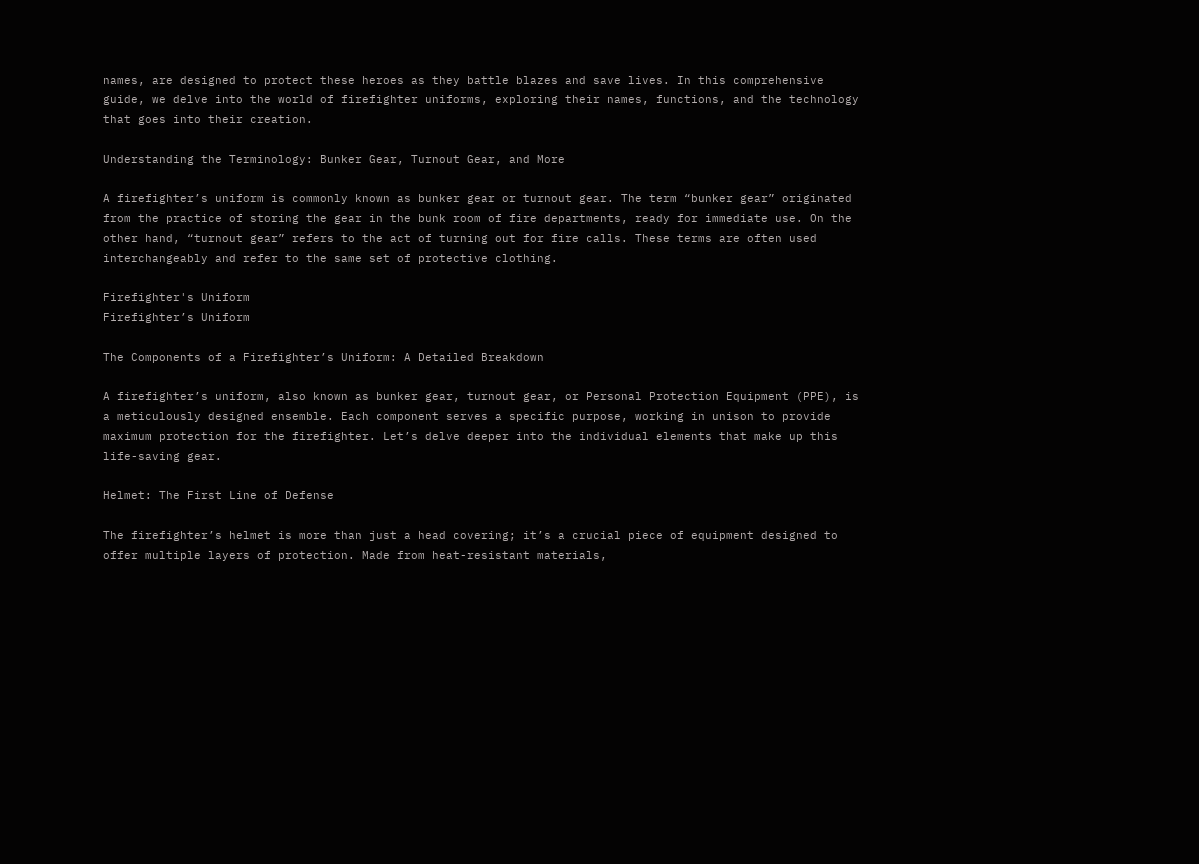names, are designed to protect these heroes as they battle blazes and save lives. In this comprehensive guide, we delve into the world of firefighter uniforms, exploring their names, functions, and the technology that goes into their creation.

Understanding the Terminology: Bunker Gear, Turnout Gear, and More

A firefighter’s uniform is commonly known as bunker gear or turnout gear. The term “bunker gear” originated from the practice of storing the gear in the bunk room of fire departments, ready for immediate use. On the other hand, “turnout gear” refers to the act of turning out for fire calls. These terms are often used interchangeably and refer to the same set of protective clothing.

Firefighter's Uniform
Firefighter’s Uniform

The Components of a Firefighter’s Uniform: A Detailed Breakdown

A firefighter’s uniform, also known as bunker gear, turnout gear, or Personal Protection Equipment (PPE), is a meticulously designed ensemble. Each component serves a specific purpose, working in unison to provide maximum protection for the firefighter. Let’s delve deeper into the individual elements that make up this life-saving gear.

Helmet: The First Line of Defense

The firefighter’s helmet is more than just a head covering; it’s a crucial piece of equipment designed to offer multiple layers of protection. Made from heat-resistant materials,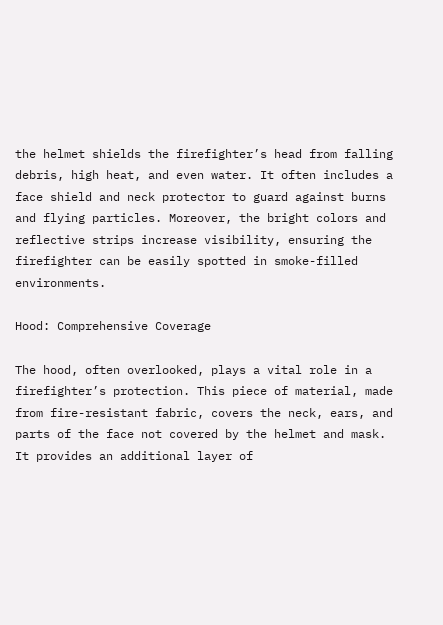the helmet shields the firefighter’s head from falling debris, high heat, and even water. It often includes a face shield and neck protector to guard against burns and flying particles. Moreover, the bright colors and reflective strips increase visibility, ensuring the firefighter can be easily spotted in smoke-filled environments.

Hood: Comprehensive Coverage

The hood, often overlooked, plays a vital role in a firefighter’s protection. This piece of material, made from fire-resistant fabric, covers the neck, ears, and parts of the face not covered by the helmet and mask. It provides an additional layer of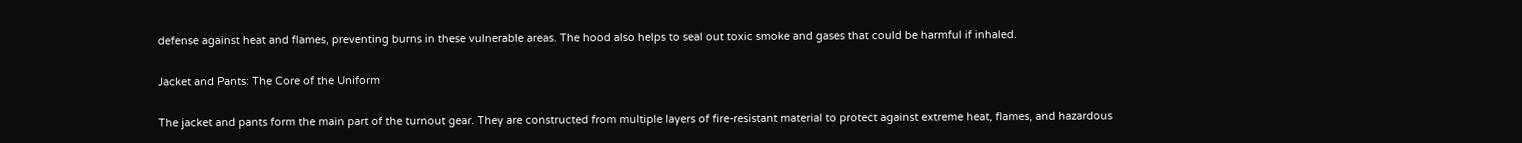defense against heat and flames, preventing burns in these vulnerable areas. The hood also helps to seal out toxic smoke and gases that could be harmful if inhaled.

Jacket and Pants: The Core of the Uniform

The jacket and pants form the main part of the turnout gear. They are constructed from multiple layers of fire-resistant material to protect against extreme heat, flames, and hazardous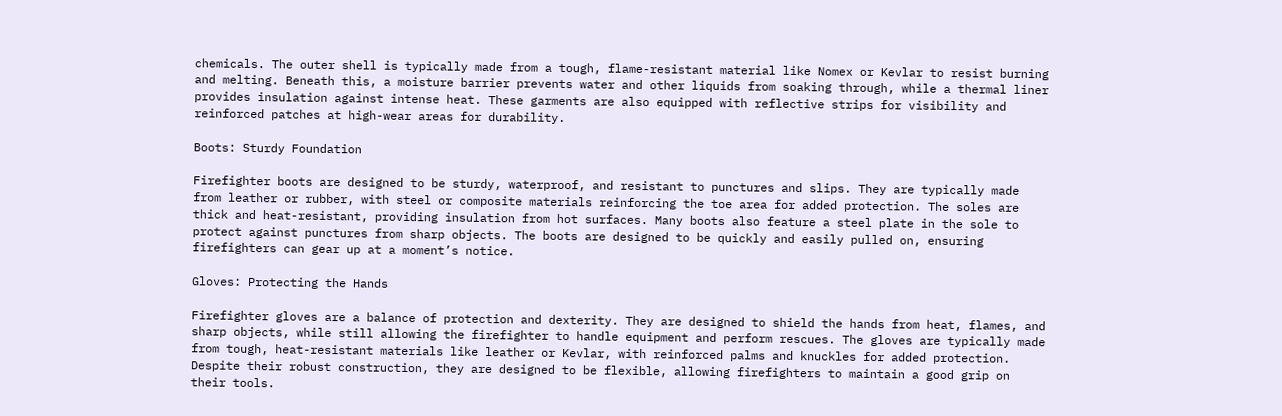chemicals. The outer shell is typically made from a tough, flame-resistant material like Nomex or Kevlar to resist burning and melting. Beneath this, a moisture barrier prevents water and other liquids from soaking through, while a thermal liner provides insulation against intense heat. These garments are also equipped with reflective strips for visibility and reinforced patches at high-wear areas for durability.

Boots: Sturdy Foundation

Firefighter boots are designed to be sturdy, waterproof, and resistant to punctures and slips. They are typically made from leather or rubber, with steel or composite materials reinforcing the toe area for added protection. The soles are thick and heat-resistant, providing insulation from hot surfaces. Many boots also feature a steel plate in the sole to protect against punctures from sharp objects. The boots are designed to be quickly and easily pulled on, ensuring firefighters can gear up at a moment’s notice.

Gloves: Protecting the Hands

Firefighter gloves are a balance of protection and dexterity. They are designed to shield the hands from heat, flames, and sharp objects, while still allowing the firefighter to handle equipment and perform rescues. The gloves are typically made from tough, heat-resistant materials like leather or Kevlar, with reinforced palms and knuckles for added protection. Despite their robust construction, they are designed to be flexible, allowing firefighters to maintain a good grip on their tools.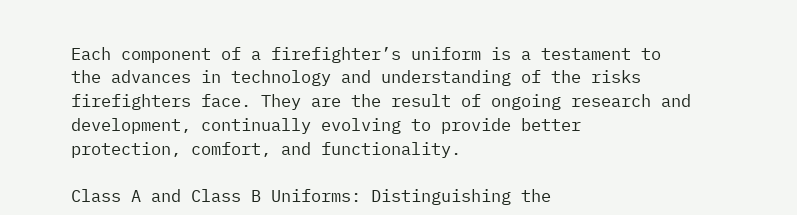Each component of a firefighter’s uniform is a testament to the advances in technology and understanding of the risks firefighters face. They are the result of ongoing research and development, continually evolving to provide better protection, comfort, and functionality.

Class A and Class B Uniforms: Distinguishing the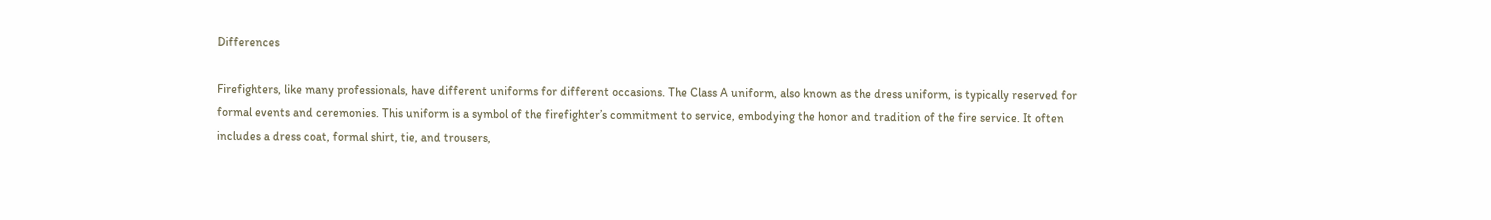Differences

Firefighters, like many professionals, have different uniforms for different occasions. The Class A uniform, also known as the dress uniform, is typically reserved for formal events and ceremonies. This uniform is a symbol of the firefighter’s commitment to service, embodying the honor and tradition of the fire service. It often includes a dress coat, formal shirt, tie, and trousers,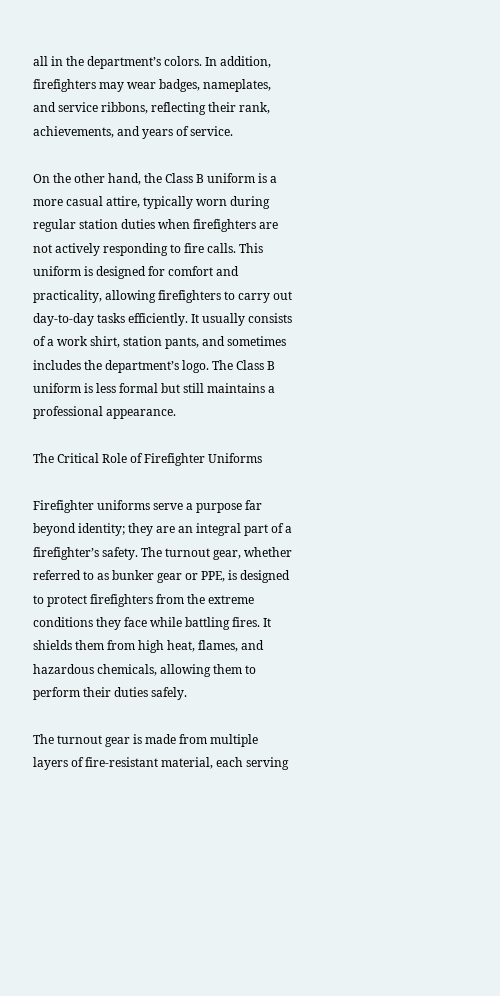all in the department’s colors. In addition, firefighters may wear badges, nameplates, and service ribbons, reflecting their rank, achievements, and years of service.

On the other hand, the Class B uniform is a more casual attire, typically worn during regular station duties when firefighters are not actively responding to fire calls. This uniform is designed for comfort and practicality, allowing firefighters to carry out day-to-day tasks efficiently. It usually consists of a work shirt, station pants, and sometimes includes the department’s logo. The Class B uniform is less formal but still maintains a professional appearance.

The Critical Role of Firefighter Uniforms

Firefighter uniforms serve a purpose far beyond identity; they are an integral part of a firefighter’s safety. The turnout gear, whether referred to as bunker gear or PPE, is designed to protect firefighters from the extreme conditions they face while battling fires. It shields them from high heat, flames, and hazardous chemicals, allowing them to perform their duties safely.

The turnout gear is made from multiple layers of fire-resistant material, each serving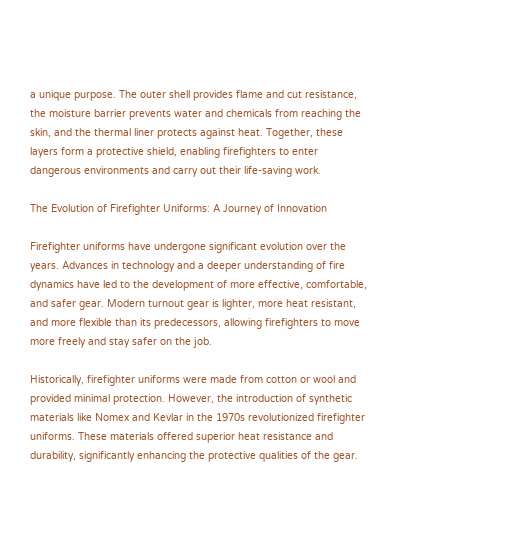a unique purpose. The outer shell provides flame and cut resistance, the moisture barrier prevents water and chemicals from reaching the skin, and the thermal liner protects against heat. Together, these layers form a protective shield, enabling firefighters to enter dangerous environments and carry out their life-saving work.

The Evolution of Firefighter Uniforms: A Journey of Innovation

Firefighter uniforms have undergone significant evolution over the years. Advances in technology and a deeper understanding of fire dynamics have led to the development of more effective, comfortable, and safer gear. Modern turnout gear is lighter, more heat resistant, and more flexible than its predecessors, allowing firefighters to move more freely and stay safer on the job.

Historically, firefighter uniforms were made from cotton or wool and provided minimal protection. However, the introduction of synthetic materials like Nomex and Kevlar in the 1970s revolutionized firefighter uniforms. These materials offered superior heat resistance and durability, significantly enhancing the protective qualities of the gear.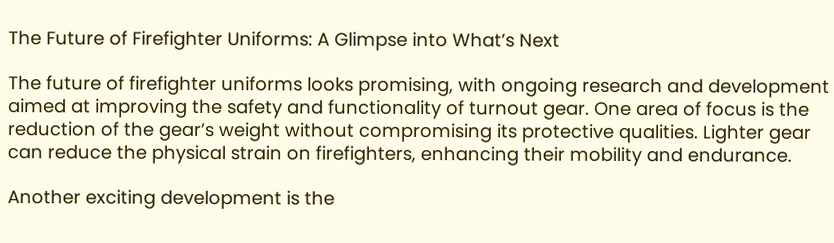The Future of Firefighter Uniforms: A Glimpse into What’s Next

The future of firefighter uniforms looks promising, with ongoing research and development aimed at improving the safety and functionality of turnout gear. One area of focus is the reduction of the gear’s weight without compromising its protective qualities. Lighter gear can reduce the physical strain on firefighters, enhancing their mobility and endurance.

Another exciting development is the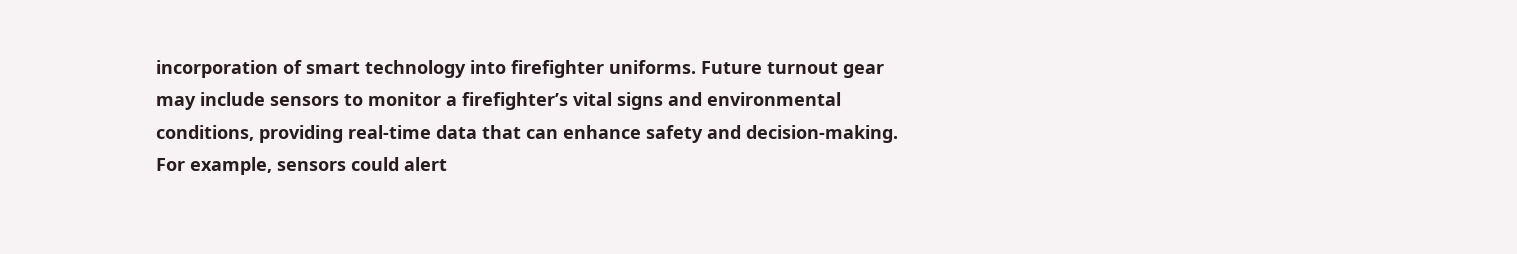incorporation of smart technology into firefighter uniforms. Future turnout gear may include sensors to monitor a firefighter’s vital signs and environmental conditions, providing real-time data that can enhance safety and decision-making. For example, sensors could alert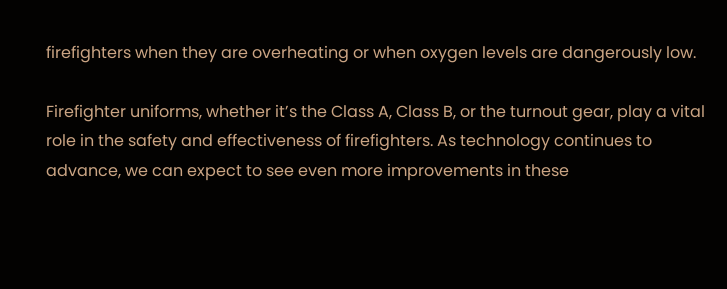firefighters when they are overheating or when oxygen levels are dangerously low.

Firefighter uniforms, whether it’s the Class A, Class B, or the turnout gear, play a vital role in the safety and effectiveness of firefighters. As technology continues to advance, we can expect to see even more improvements in these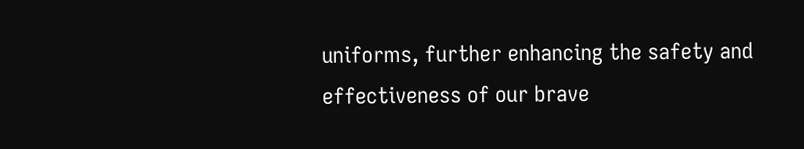uniforms, further enhancing the safety and effectiveness of our brave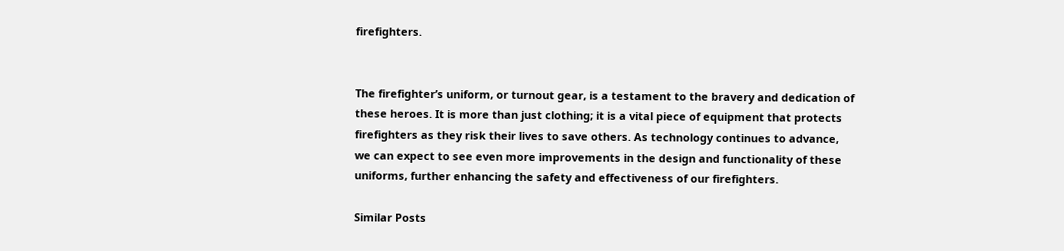firefighters.


The firefighter’s uniform, or turnout gear, is a testament to the bravery and dedication of these heroes. It is more than just clothing; it is a vital piece of equipment that protects firefighters as they risk their lives to save others. As technology continues to advance, we can expect to see even more improvements in the design and functionality of these uniforms, further enhancing the safety and effectiveness of our firefighters.

Similar Posts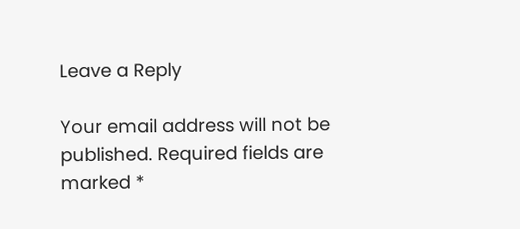Leave a Reply

Your email address will not be published. Required fields are marked *